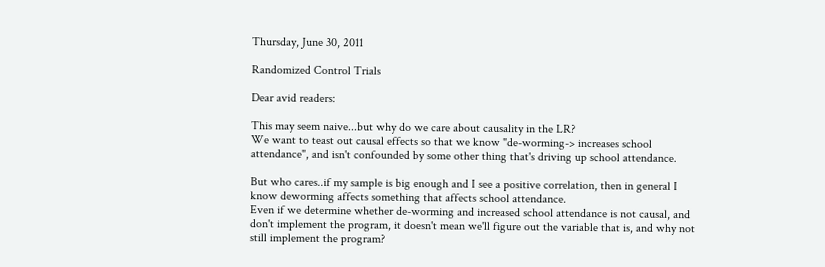Thursday, June 30, 2011

Randomized Control Trials

Dear avid readers:

This may seem naive...but why do we care about causality in the LR?
We want to teast out causal effects so that we know "de-worming-> increases school attendance", and isn't confounded by some other thing that's driving up school attendance.

But who cares..if my sample is big enough and I see a positive correlation, then in general I know deworming affects something that affects school attendance.
Even if we determine whether de-worming and increased school attendance is not causal, and don't implement the program, it doesn't mean we'll figure out the variable that is, and why not still implement the program?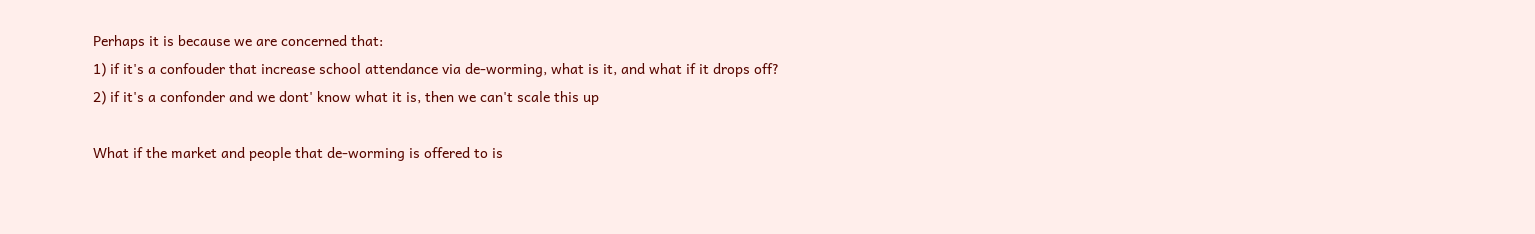Perhaps it is because we are concerned that:
1) if it's a confouder that increase school attendance via de-worming, what is it, and what if it drops off?
2) if it's a confonder and we dont' know what it is, then we can't scale this up

What if the market and people that de-worming is offered to is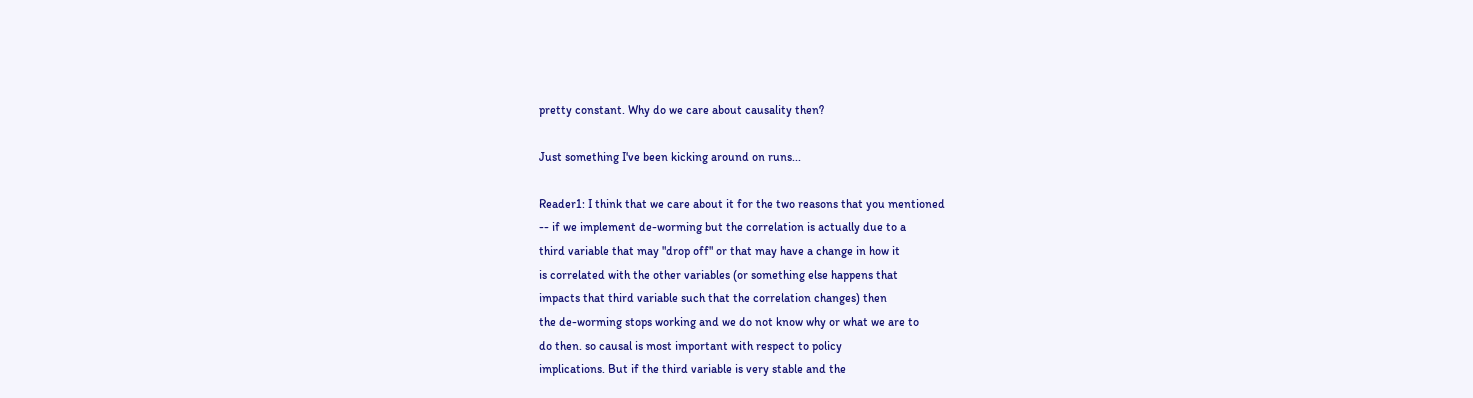pretty constant. Why do we care about causality then?

Just something I've been kicking around on runs...

Reader1: I think that we care about it for the two reasons that you mentioned
-- if we implement de-worming but the correlation is actually due to a
third variable that may "drop off" or that may have a change in how it
is correlated with the other variables (or something else happens that
impacts that third variable such that the correlation changes) then
the de-worming stops working and we do not know why or what we are to
do then. so causal is most important with respect to policy
implications. But if the third variable is very stable and the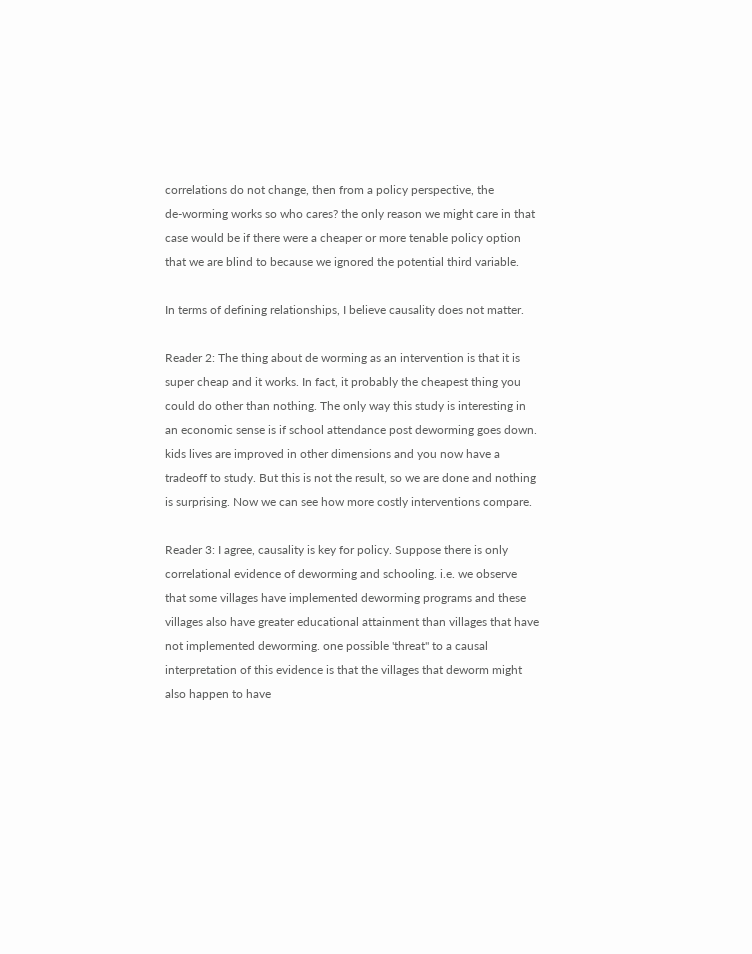correlations do not change, then from a policy perspective, the
de-worming works so who cares? the only reason we might care in that
case would be if there were a cheaper or more tenable policy option
that we are blind to because we ignored the potential third variable.

In terms of defining relationships, I believe causality does not matter.

Reader 2: The thing about de worming as an intervention is that it is super cheap and it works. In fact, it probably the cheapest thing you could do other than nothing. The only way this study is interesting in an economic sense is if school attendance post deworming goes down. kids lives are improved in other dimensions and you now have a tradeoff to study. But this is not the result, so we are done and nothing is surprising. Now we can see how more costly interventions compare.

Reader 3: I agree, causality is key for policy. Suppose there is only correlational evidence of deworming and schooling. i.e. we observe that some villages have implemented deworming programs and these villages also have greater educational attainment than villages that have not implemented deworming. one possible 'threat" to a causal interpretation of this evidence is that the villages that deworm might also happen to have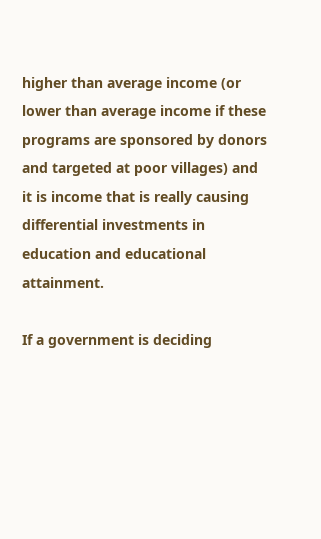higher than average income (or lower than average income if these programs are sponsored by donors and targeted at poor villages) and it is income that is really causing differential investments in education and educational attainment.

If a government is deciding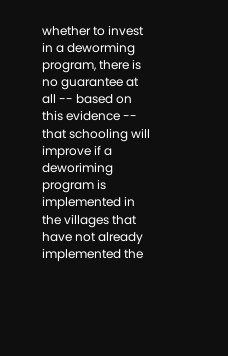whether to invest in a deworming program, there is no guarantee at all -- based on this evidence -- that schooling will improve if a deworiming program is implemented in the villages that have not already implemented the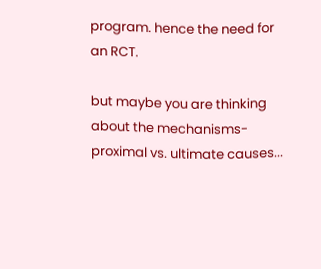program. hence the need for an RCT.

but maybe you are thinking about the mechanisms- proximal vs. ultimate causes...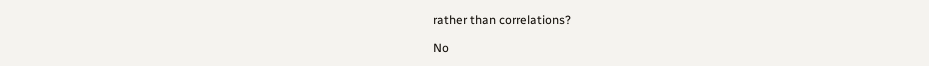rather than correlations?

No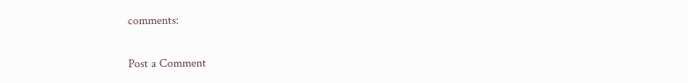comments:

Post a Comment